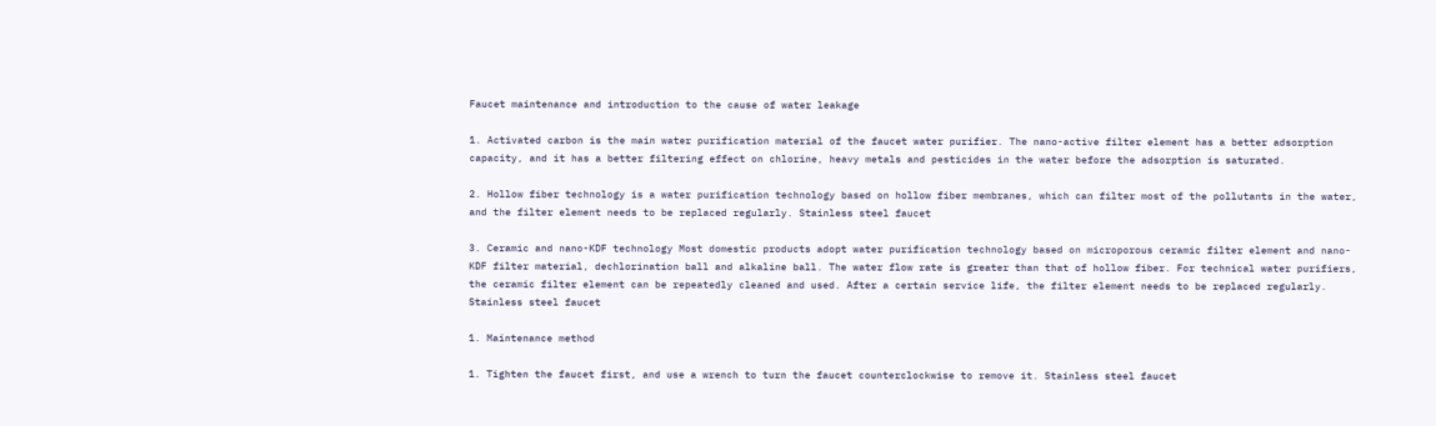Faucet maintenance and introduction to the cause of water leakage

1. Activated carbon is the main water purification material of the faucet water purifier. The nano-active filter element has a better adsorption capacity, and it has a better filtering effect on chlorine, heavy metals and pesticides in the water before the adsorption is saturated.

2. Hollow fiber technology is a water purification technology based on hollow fiber membranes, which can filter most of the pollutants in the water, and the filter element needs to be replaced regularly. Stainless steel faucet

3. Ceramic and nano-KDF technology Most domestic products adopt water purification technology based on microporous ceramic filter element and nano-KDF filter material, dechlorination ball and alkaline ball. The water flow rate is greater than that of hollow fiber. For technical water purifiers, the ceramic filter element can be repeatedly cleaned and used. After a certain service life, the filter element needs to be replaced regularly. Stainless steel faucet

1. Maintenance method

1. Tighten the faucet first, and use a wrench to turn the faucet counterclockwise to remove it. Stainless steel faucet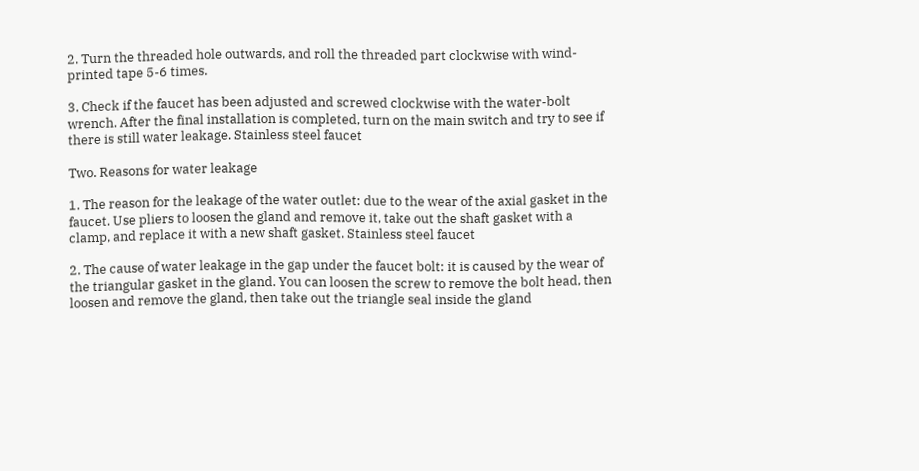2. Turn the threaded hole outwards, and roll the threaded part clockwise with wind-printed tape 5-6 times.

3. Check if the faucet has been adjusted and screwed clockwise with the water-bolt wrench. After the final installation is completed, turn on the main switch and try to see if there is still water leakage. Stainless steel faucet

Two. Reasons for water leakage

1. The reason for the leakage of the water outlet: due to the wear of the axial gasket in the faucet. Use pliers to loosen the gland and remove it, take out the shaft gasket with a clamp, and replace it with a new shaft gasket. Stainless steel faucet

2. The cause of water leakage in the gap under the faucet bolt: it is caused by the wear of the triangular gasket in the gland. You can loosen the screw to remove the bolt head, then loosen and remove the gland, then take out the triangle seal inside the gland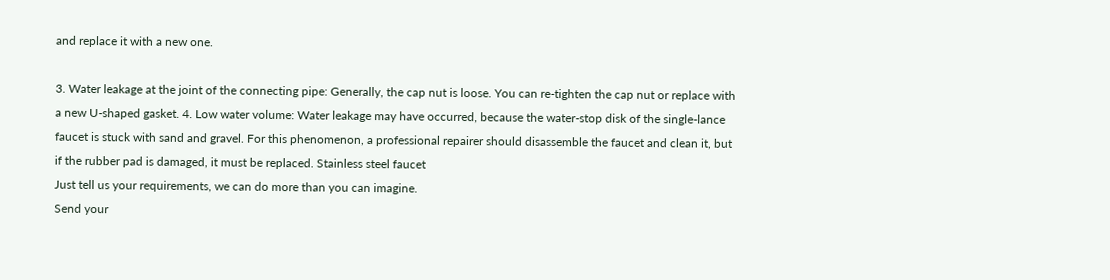and replace it with a new one.

3. Water leakage at the joint of the connecting pipe: Generally, the cap nut is loose. You can re-tighten the cap nut or replace with a new U-shaped gasket. 4. Low water volume: Water leakage may have occurred, because the water-stop disk of the single-lance faucet is stuck with sand and gravel. For this phenomenon, a professional repairer should disassemble the faucet and clean it, but if the rubber pad is damaged, it must be replaced. Stainless steel faucet
Just tell us your requirements, we can do more than you can imagine.
Send your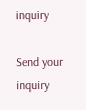inquiry

Send your inquiry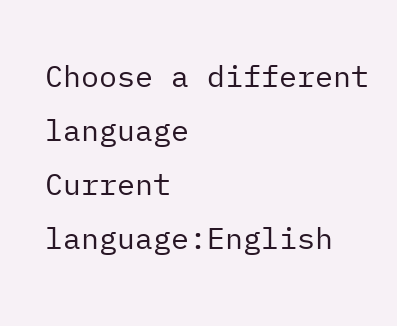Choose a different language
Current language:English